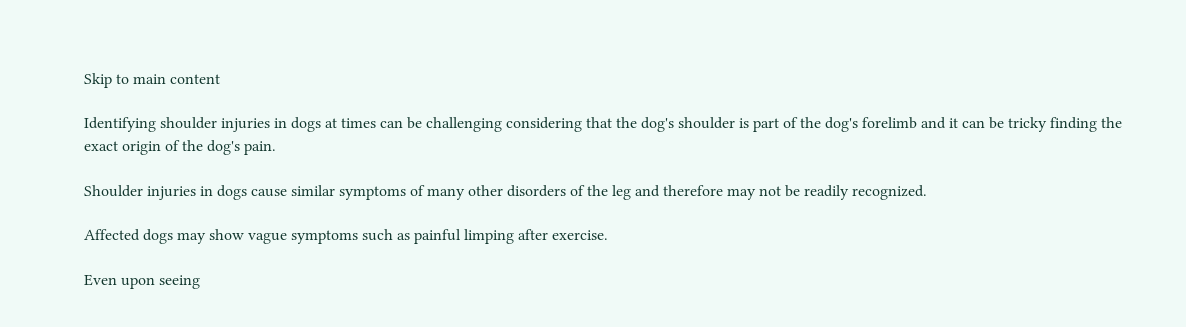Skip to main content

Identifying shoulder injuries in dogs at times can be challenging considering that the dog's shoulder is part of the dog's forelimb and it can be tricky finding the exact origin of the dog's pain.

Shoulder injuries in dogs cause similar symptoms of many other disorders of the leg and therefore may not be readily recognized.

Affected dogs may show vague symptoms such as painful limping after exercise.

Even upon seeing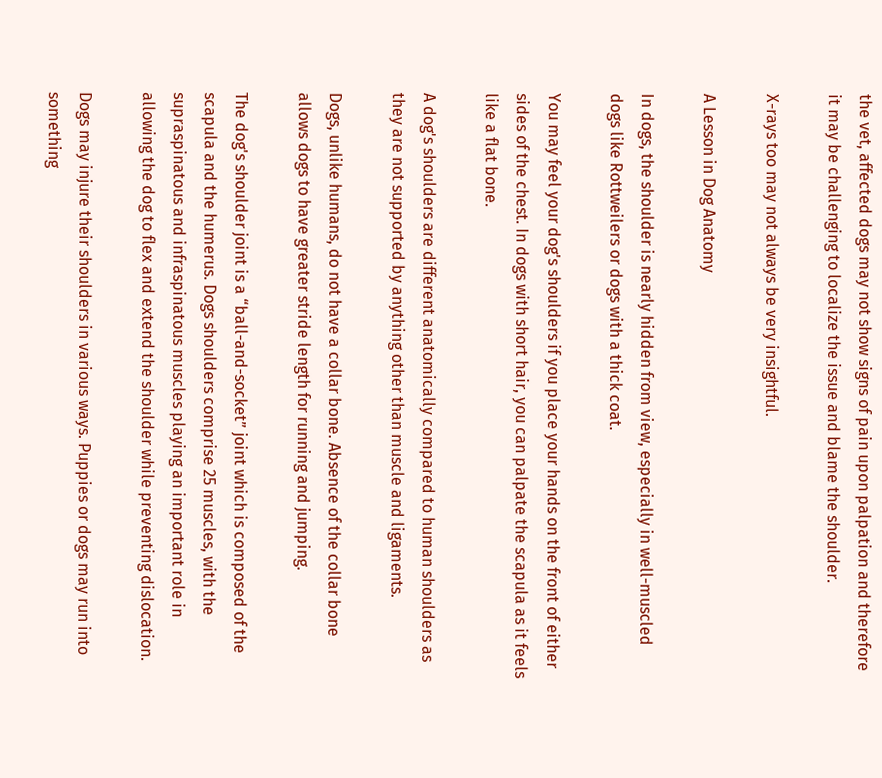the vet, affected dogs may not show signs of pain upon palpation and therefore it may be challenging to localize the issue and blame the shoulder.

X-rays too may not always be very insightful.

A Lesson in Dog Anatomy

In dogs, the shoulder is nearly hidden from view, especially in well-muscled dogs like Rottweilers or dogs with a thick coat.

You may feel your dog's shoulders if you place your hands on the front of either sides of the chest. In dogs with short hair, you can palpate the scapula as it feels like a flat bone.

A dog's shoulders are different anatomically compared to human shoulders as they are not supported by anything other than muscle and ligaments.

Dogs, unlike humans, do not have a collar bone. Absence of the collar bone allows dogs to have greater stride length for running and jumping.

The dog's shoulder joint is a “ball-and-socket” joint which is composed of the scapula and the humerus. Dogs shoulders comprise 25 muscles, with the supraspinatous and infraspinatous muscles playing an important role in allowing the dog to flex and extend the shoulder while preventing dislocation.

Dogs may injure their shoulders in various ways. Puppies or dogs may run into something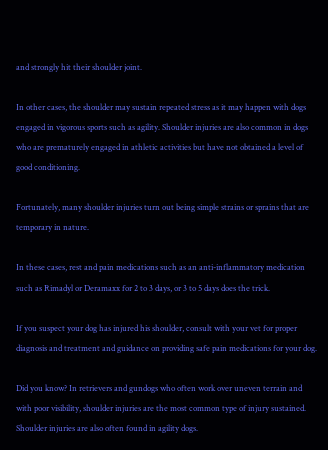and strongly hit their shoulder joint.

In other cases, the shoulder may sustain repeated stress as it may happen with dogs engaged in vigorous sports such as agility. Shoulder injuries are also common in dogs who are prematurely engaged in athletic activities but have not obtained a level of good conditioning.

Fortunately, many shoulder injuries turn out being simple strains or sprains that are temporary in nature.

In these cases, rest and pain medications such as an anti-inflammatory medication such as Rimadyl or Deramaxx for 2 to 3 days, or 3 to 5 days does the trick.

If you suspect your dog has injured his shoulder, consult with your vet for proper diagnosis and treatment and guidance on providing safe pain medications for your dog.

Did you know? In retrievers and gundogs who often work over uneven terrain and with poor visibility, shoulder injuries are the most common type of injury sustained. Shoulder injuries are also often found in agility dogs.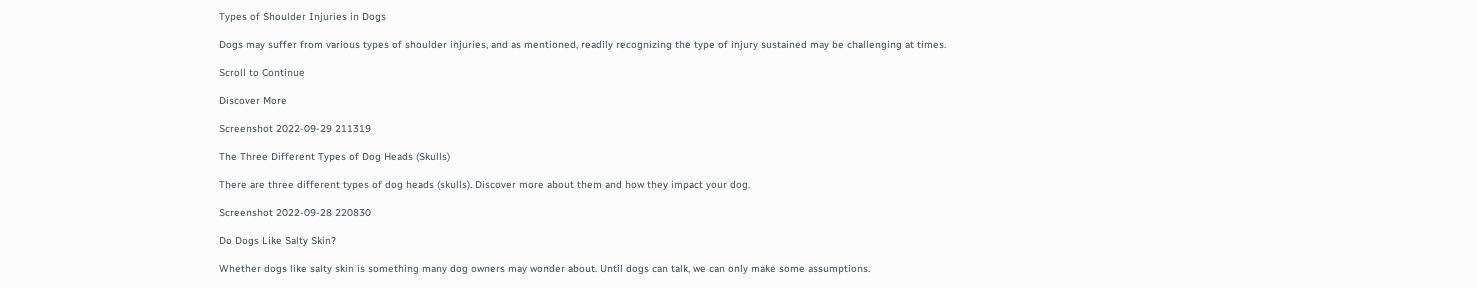Types of Shoulder Injuries in Dogs

Dogs may suffer from various types of shoulder injuries, and as mentioned, readily recognizing the type of injury sustained may be challenging at times.

Scroll to Continue

Discover More

Screenshot 2022-09-29 211319

The Three Different Types of Dog Heads (Skulls)

There are three different types of dog heads (skulls). Discover more about them and how they impact your dog.

Screenshot 2022-09-28 220830

Do Dogs Like Salty Skin?

Whether dogs like salty skin is something many dog owners may wonder about. Until dogs can talk, we can only make some assumptions.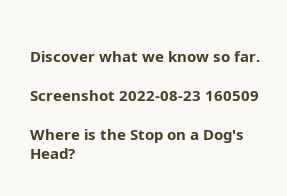Discover what we know so far.

Screenshot 2022-08-23 160509

Where is the Stop on a Dog's Head?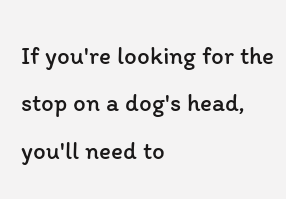If you're looking for the stop on a dog's head, you'll need to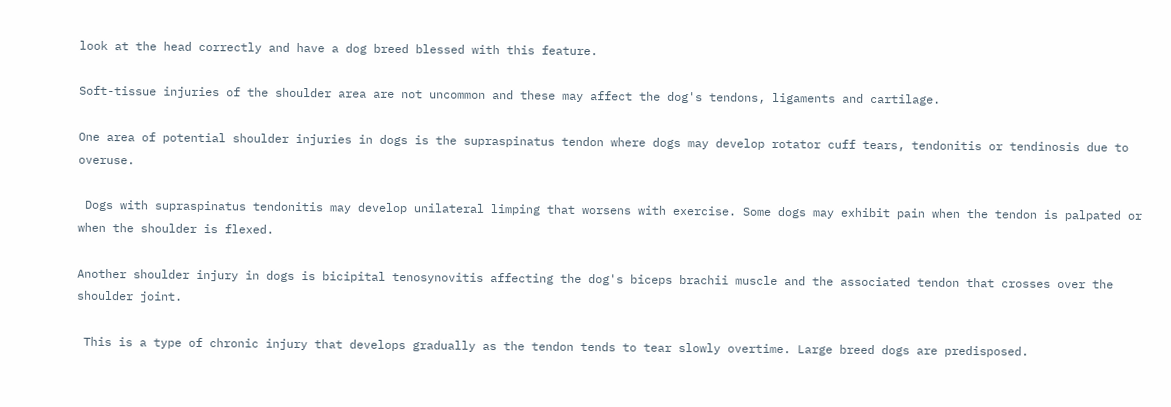look at the head correctly and have a dog breed blessed with this feature.

Soft-tissue injuries of the shoulder area are not uncommon and these may affect the dog's tendons, ligaments and cartilage.

One area of potential shoulder injuries in dogs is the supraspinatus tendon where dogs may develop rotator cuff tears, tendonitis or tendinosis due to overuse.

 Dogs with supraspinatus tendonitis may develop unilateral limping that worsens with exercise. Some dogs may exhibit pain when the tendon is palpated or when the shoulder is flexed.

Another shoulder injury in dogs is bicipital tenosynovitis affecting the dog's biceps brachii muscle and the associated tendon that crosses over the shoulder joint.

 This is a type of chronic injury that develops gradually as the tendon tends to tear slowly overtime. Large breed dogs are predisposed.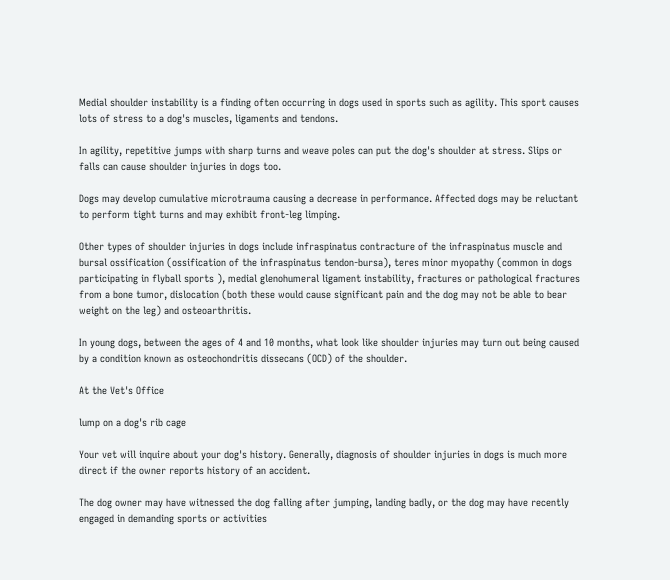Medial shoulder instability is a finding often occurring in dogs used in sports such as agility. This sport causes lots of stress to a dog's muscles, ligaments and tendons.

In agility, repetitive jumps with sharp turns and weave poles can put the dog's shoulder at stress. Slips or falls can cause shoulder injuries in dogs too.

Dogs may develop cumulative microtrauma causing a decrease in performance. Affected dogs may be reluctant to perform tight turns and may exhibit front-leg limping.

Other types of shoulder injuries in dogs include infraspinatus contracture of the infraspinatus muscle and bursal ossification (ossification of the infraspinatus tendon-bursa), teres minor myopathy (common in dogs participating in flyball sports ), medial glenohumeral ligament instability, fractures or pathological fractures from a bone tumor, dislocation (both these would cause significant pain and the dog may not be able to bear weight on the leg) and osteoarthritis.

In young dogs, between the ages of 4 and 10 months, what look like shoulder injuries may turn out being caused by a condition known as osteochondritis dissecans (OCD) of the shoulder.

At the Vet's Office

lump on a dog's rib cage

Your vet will inquire about your dog's history. Generally, diagnosis of shoulder injuries in dogs is much more direct if the owner reports history of an accident.

The dog owner may have witnessed the dog falling after jumping, landing badly, or the dog may have recently engaged in demanding sports or activities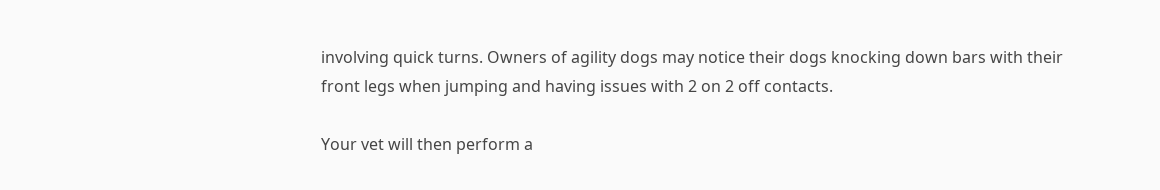involving quick turns. Owners of agility dogs may notice their dogs knocking down bars with their front legs when jumping and having issues with 2 on 2 off contacts.

Your vet will then perform a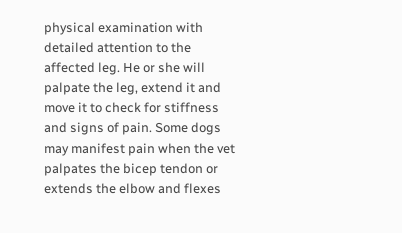physical examination with detailed attention to the affected leg. He or she will palpate the leg, extend it and move it to check for stiffness and signs of pain. Some dogs may manifest pain when the vet palpates the bicep tendon or extends the elbow and flexes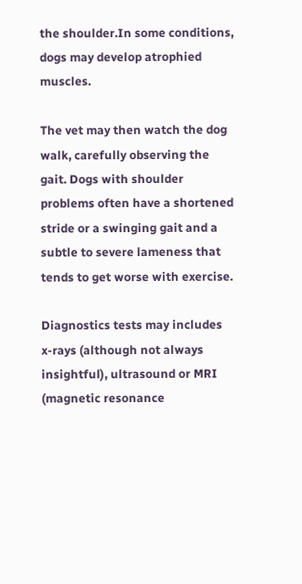the shoulder.In some conditions, dogs may develop atrophied muscles.

The vet may then watch the dog walk, carefully observing the gait. Dogs with shoulder problems often have a shortened stride or a swinging gait and a subtle to severe lameness that tends to get worse with exercise.

Diagnostics tests may includes x-rays (although not always insightful), ultrasound or MRI (magnetic resonance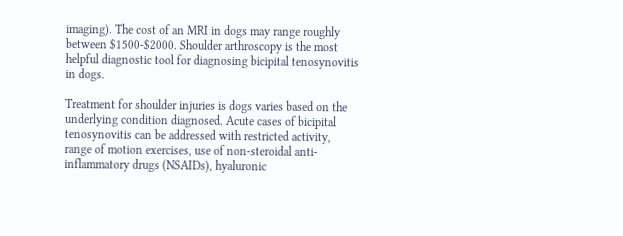imaging). The cost of an MRI in dogs may range roughly between $1500-$2000. Shoulder arthroscopy is the most helpful diagnostic tool for diagnosing bicipital tenosynovitis in dogs.

Treatment for shoulder injuries is dogs varies based on the underlying condition diagnosed. Acute cases of bicipital tenosynovitis can be addressed with restricted activity, range of motion exercises, use of non-steroidal anti-inflammatory drugs (NSAIDs), hyaluronic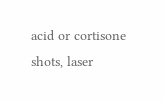acid or cortisone shots, laser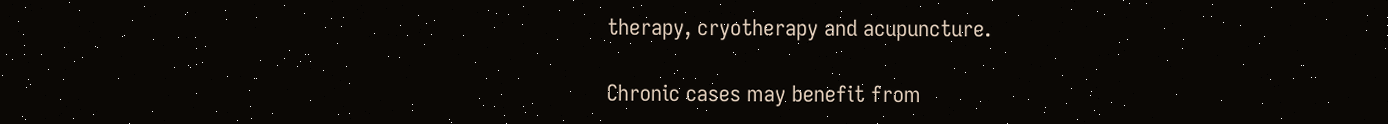therapy, cryotherapy and acupuncture.

Chronic cases may benefit from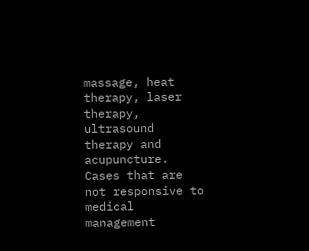massage, heat therapy, laser therapy, ultrasound therapy and acupuncture. Cases that are not responsive to medical management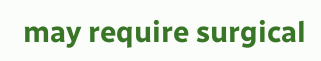may require surgical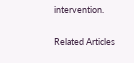intervention.

Related Articles